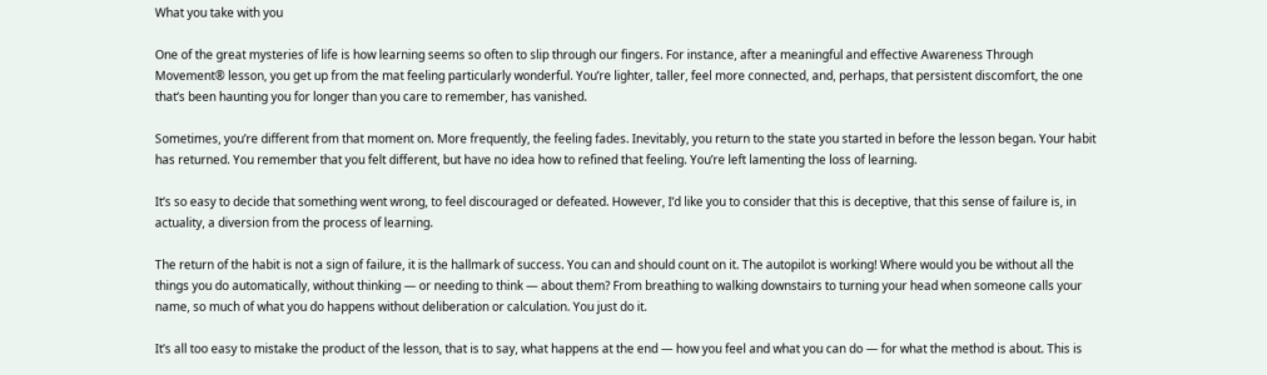What you take with you

One of the great mysteries of life is how learning seems so often to slip through our fingers. For instance, after a meaningful and effective Awareness Through Movement® lesson, you get up from the mat feeling particularly wonderful. You’re lighter, taller, feel more connected, and, perhaps, that persistent discomfort, the one that’s been haunting you for longer than you care to remember, has vanished.

Sometimes, you’re different from that moment on. More frequently, the feeling fades. Inevitably, you return to the state you started in before the lesson began. Your habit has returned. You remember that you felt different, but have no idea how to refined that feeling. You’re left lamenting the loss of learning.

It’s so easy to decide that something went wrong, to feel discouraged or defeated. However, I’d like you to consider that this is deceptive, that this sense of failure is, in actuality, a diversion from the process of learning.

The return of the habit is not a sign of failure, it is the hallmark of success. You can and should count on it. The autopilot is working! Where would you be without all the things you do automatically, without thinking — or needing to think — about them? From breathing to walking downstairs to turning your head when someone calls your name, so much of what you do happens without deliberation or calculation. You just do it.

It’s all too easy to mistake the product of the lesson, that is to say, what happens at the end — how you feel and what you can do — for what the method is about. This is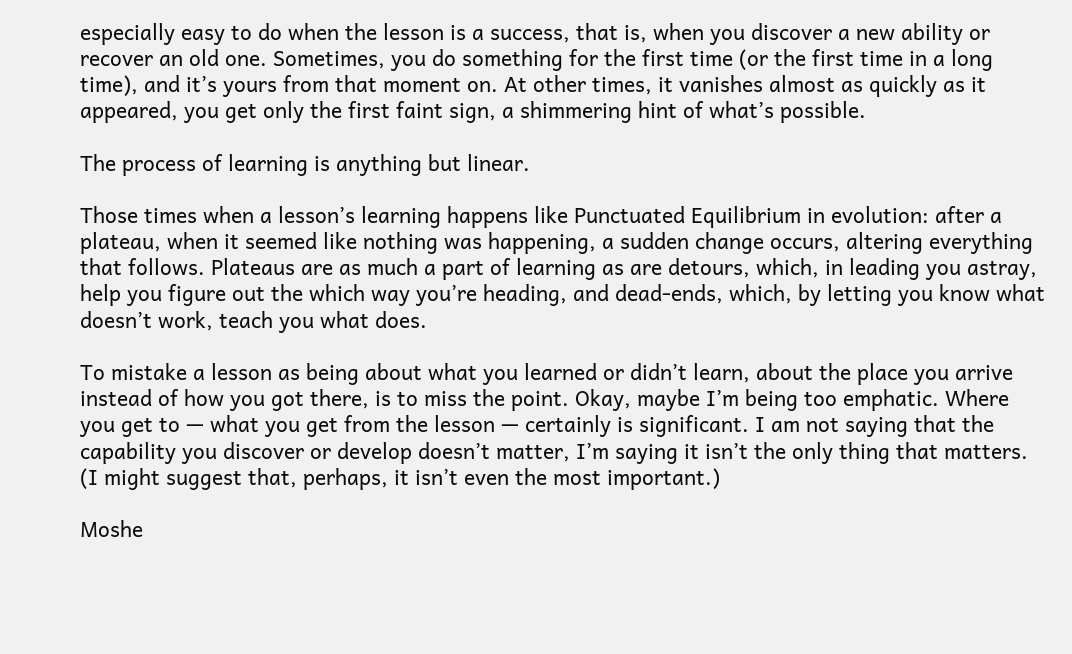especially easy to do when the lesson is a success, that is, when you discover a new ability or recover an old one. Sometimes, you do something for the first time (or the first time in a long time), and it’s yours from that moment on. At other times, it vanishes almost as quickly as it appeared, you get only the first faint sign, a shimmering hint of what’s possible.

The process of learning is anything but linear.

Those times when a lesson’s learning happens like Punctuated Equilibrium in evolution: after a plateau, when it seemed like nothing was happening, a sudden change occurs, altering everything that follows. Plateaus are as much a part of learning as are detours, which, in leading you astray, help you figure out the which way you’re heading, and dead-ends, which, by letting you know what doesn’t work, teach you what does.

To mistake a lesson as being about what you learned or didn’t learn, about the place you arrive instead of how you got there, is to miss the point. Okay, maybe I’m being too emphatic. Where you get to — what you get from the lesson — certainly is significant. I am not saying that the capability you discover or develop doesn’t matter, I’m saying it isn’t the only thing that matters. (I might suggest that, perhaps, it isn’t even the most important.)

Moshe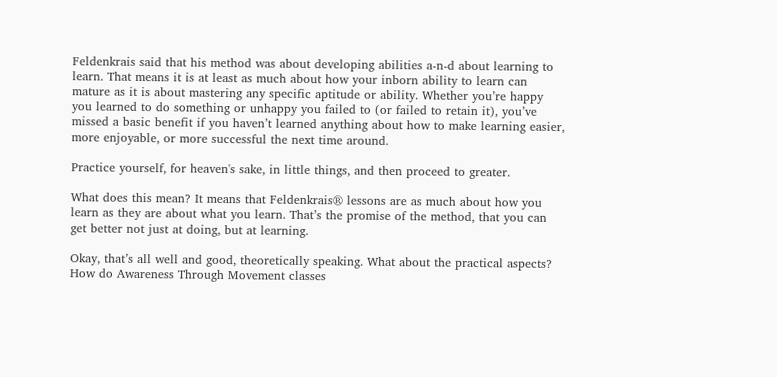Feldenkrais said that his method was about developing abilities a-n-d about learning to learn. That means it is at least as much about how your inborn ability to learn can mature as it is about mastering any specific aptitude or ability. Whether you’re happy you learned to do something or unhappy you failed to (or failed to retain it), you’ve missed a basic benefit if you haven’t learned anything about how to make learning easier, more enjoyable, or more successful the next time around.

Practice yourself, for heaven's sake, in little things, and then proceed to greater.

What does this mean? It means that Feldenkrais® lessons are as much about how you learn as they are about what you learn. That’s the promise of the method, that you can get better not just at doing, but at learning.

Okay, that’s all well and good, theoretically speaking. What about the practical aspects? How do Awareness Through Movement classes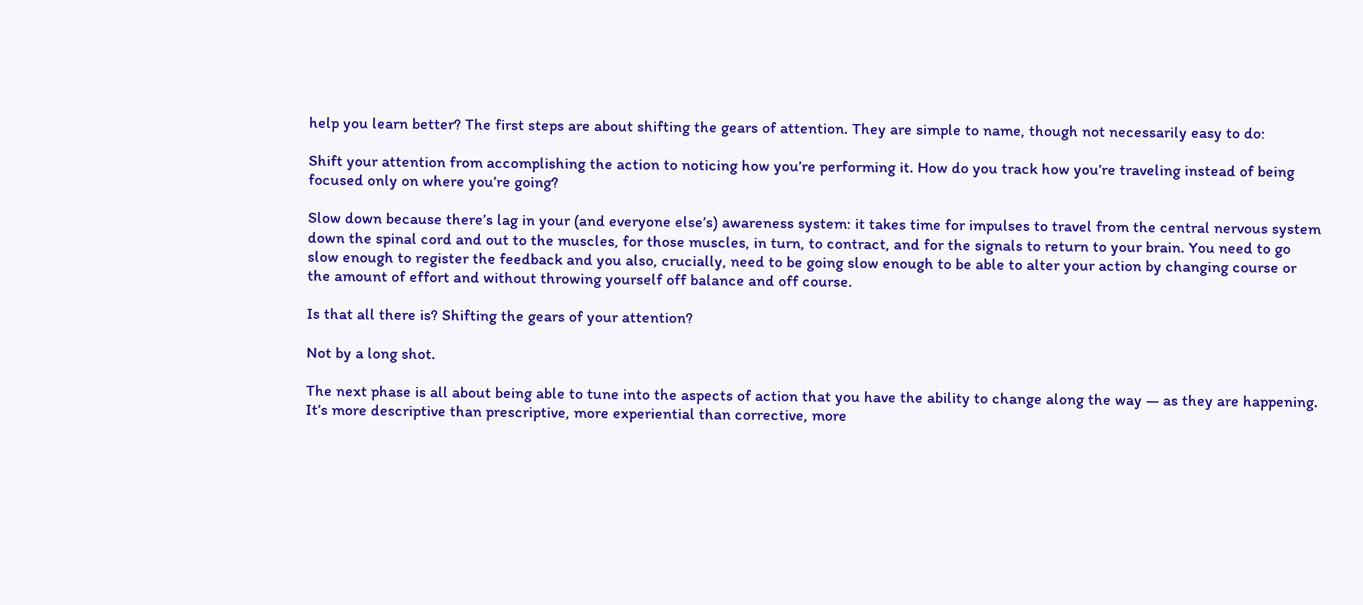help you learn better? The first steps are about shifting the gears of attention. They are simple to name, though not necessarily easy to do:

Shift your attention from accomplishing the action to noticing how you’re performing it. How do you track how you’re traveling instead of being focused only on where you’re going?

Slow down because there’s lag in your (and everyone else’s) awareness system: it takes time for impulses to travel from the central nervous system down the spinal cord and out to the muscles, for those muscles, in turn, to contract, and for the signals to return to your brain. You need to go slow enough to register the feedback and you also, crucially, need to be going slow enough to be able to alter your action by changing course or the amount of effort and without throwing yourself off balance and off course.

Is that all there is? Shifting the gears of your attention?

Not by a long shot.

The next phase is all about being able to tune into the aspects of action that you have the ability to change along the way — as they are happening. It’s more descriptive than prescriptive, more experiential than corrective, more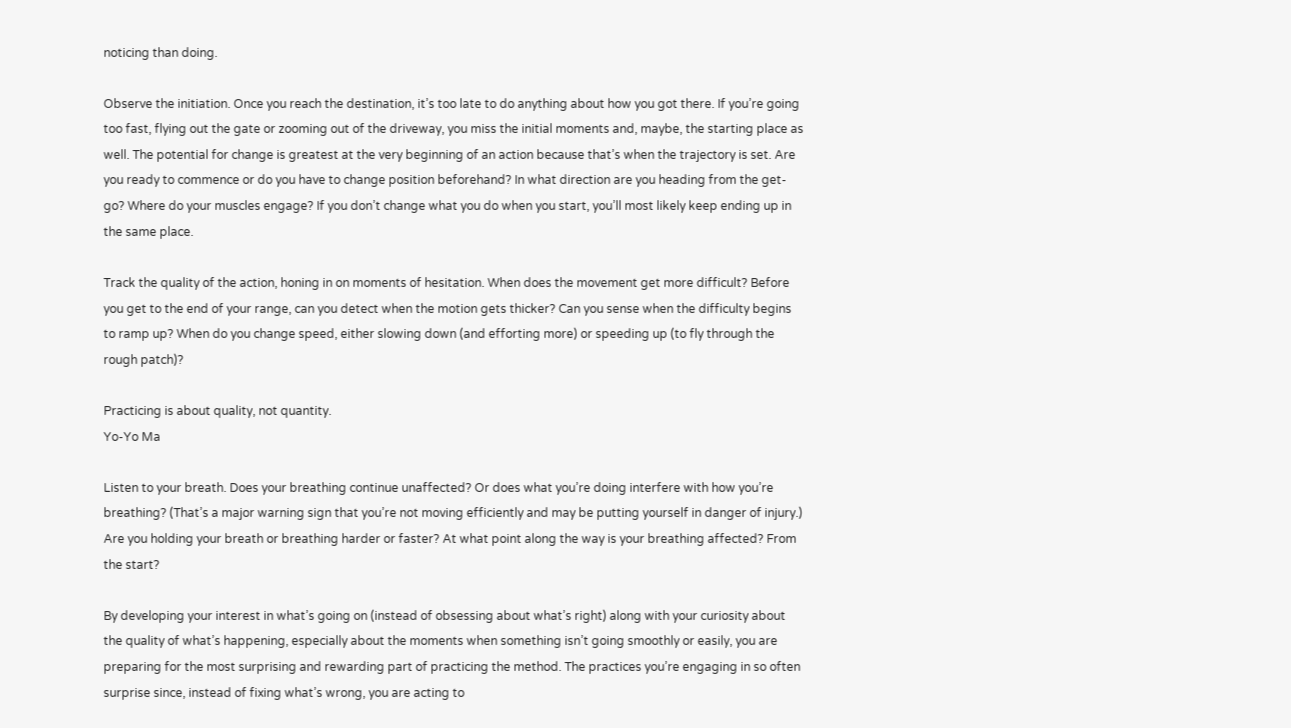noticing than doing.

Observe the initiation. Once you reach the destination, it’s too late to do anything about how you got there. If you’re going too fast, flying out the gate or zooming out of the driveway, you miss the initial moments and, maybe, the starting place as well. The potential for change is greatest at the very beginning of an action because that’s when the trajectory is set. Are you ready to commence or do you have to change position beforehand? In what direction are you heading from the get-go? Where do your muscles engage? If you don’t change what you do when you start, you’ll most likely keep ending up in the same place.

Track the quality of the action, honing in on moments of hesitation. When does the movement get more difficult? Before you get to the end of your range, can you detect when the motion gets thicker? Can you sense when the difficulty begins to ramp up? When do you change speed, either slowing down (and efforting more) or speeding up (to fly through the rough patch)?

Practicing is about quality, not quantity.
Yo-Yo Ma

Listen to your breath. Does your breathing continue unaffected? Or does what you’re doing interfere with how you’re breathing? (That’s a major warning sign that you’re not moving efficiently and may be putting yourself in danger of injury.) Are you holding your breath or breathing harder or faster? At what point along the way is your breathing affected? From the start?

By developing your interest in what’s going on (instead of obsessing about what’s right) along with your curiosity about the quality of what’s happening, especially about the moments when something isn’t going smoothly or easily, you are preparing for the most surprising and rewarding part of practicing the method. The practices you’re engaging in so often surprise since, instead of fixing what’s wrong, you are acting to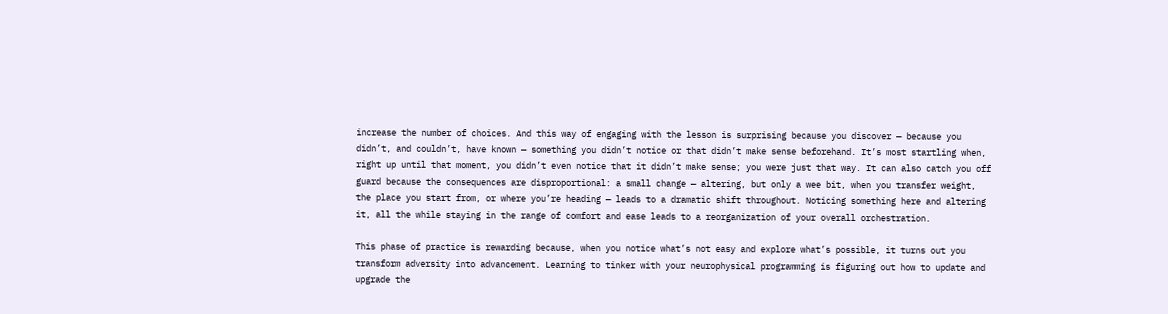increase the number of choices. And this way of engaging with the lesson is surprising because you discover — because you didn’t, and couldn’t, have known — something you didn’t notice or that didn’t make sense beforehand. It’s most startling when, right up until that moment, you didn’t even notice that it didn’t make sense; you were just that way. It can also catch you off guard because the consequences are disproportional: a small change — altering, but only a wee bit, when you transfer weight, the place you start from, or where you’re heading — leads to a dramatic shift throughout. Noticing something here and altering it, all the while staying in the range of comfort and ease leads to a reorganization of your overall orchestration.

This phase of practice is rewarding because, when you notice what’s not easy and explore what’s possible, it turns out you transform adversity into advancement. Learning to tinker with your neurophysical programming is figuring out how to update and upgrade the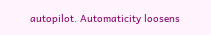autopilot. Automaticity loosens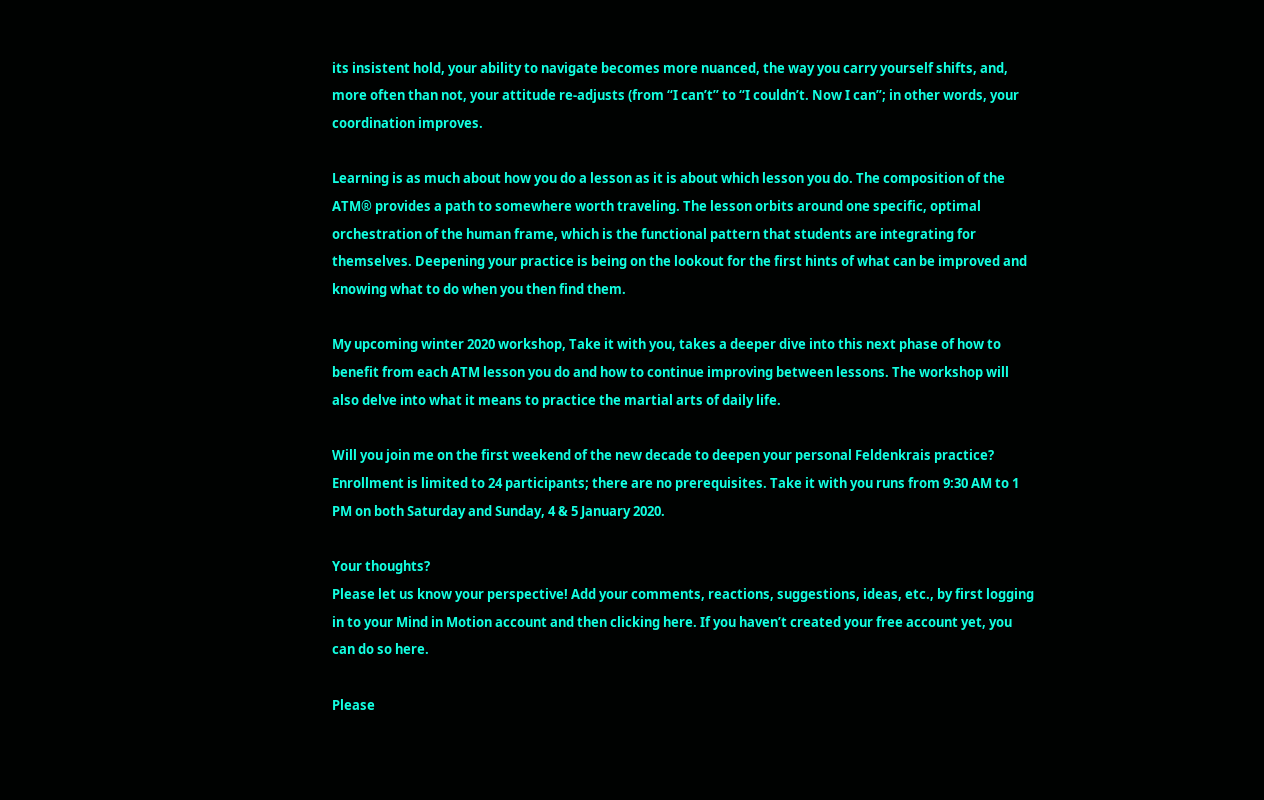its insistent hold, your ability to navigate becomes more nuanced, the way you carry yourself shifts, and, more often than not, your attitude re-adjusts (from “I can’t” to “I couldn’t. Now I can”; in other words, your coordination improves.

Learning is as much about how you do a lesson as it is about which lesson you do. The composition of the ATM® provides a path to somewhere worth traveling. The lesson orbits around one specific, optimal orchestration of the human frame, which is the functional pattern that students are integrating for themselves. Deepening your practice is being on the lookout for the first hints of what can be improved and knowing what to do when you then find them.

My upcoming winter 2020 workshop, Take it with you, takes a deeper dive into this next phase of how to benefit from each ATM lesson you do and how to continue improving between lessons. The workshop will also delve into what it means to practice the martial arts of daily life.

Will you join me on the first weekend of the new decade to deepen your personal Feldenkrais practice? Enrollment is limited to 24 participants; there are no prerequisites. Take it with you runs from 9:30 AM to 1 PM on both Saturday and Sunday, 4 & 5 January 2020.

Your thoughts?
Please let us know your perspective! Add your comments, reactions, suggestions, ideas, etc., by first logging in to your Mind in Motion account and then clicking here. If you haven’t created your free account yet, you can do so here.

Please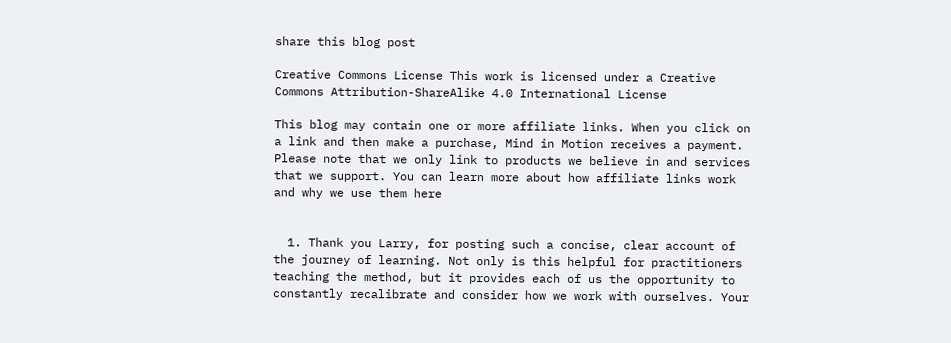share this blog post

Creative Commons License This work is licensed under a Creative Commons Attribution-ShareAlike 4.0 International License

This blog may contain one or more affiliate links. When you click on a link and then make a purchase, Mind in Motion receives a payment. Please note that we only link to products we believe in and services that we support. You can learn more about how affiliate links work and why we use them here


  1. Thank you Larry, for posting such a concise, clear account of the journey of learning. Not only is this helpful for practitioners teaching the method, but it provides each of us the opportunity to constantly recalibrate and consider how we work with ourselves. Your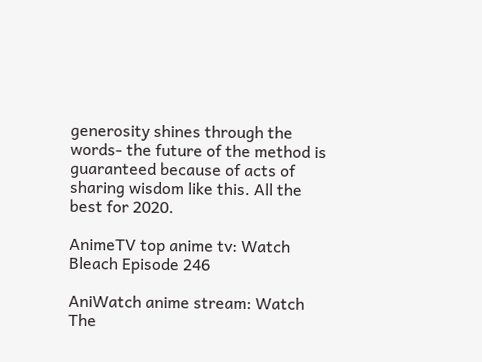generosity shines through the words- the future of the method is guaranteed because of acts of sharing wisdom like this. All the best for 2020.

AnimeTV top anime tv: Watch Bleach Episode 246

AniWatch anime stream: Watch The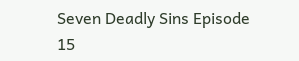Seven Deadly Sins Episode 15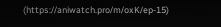(https://aniwatch.pro/m/oxK/ep-15)